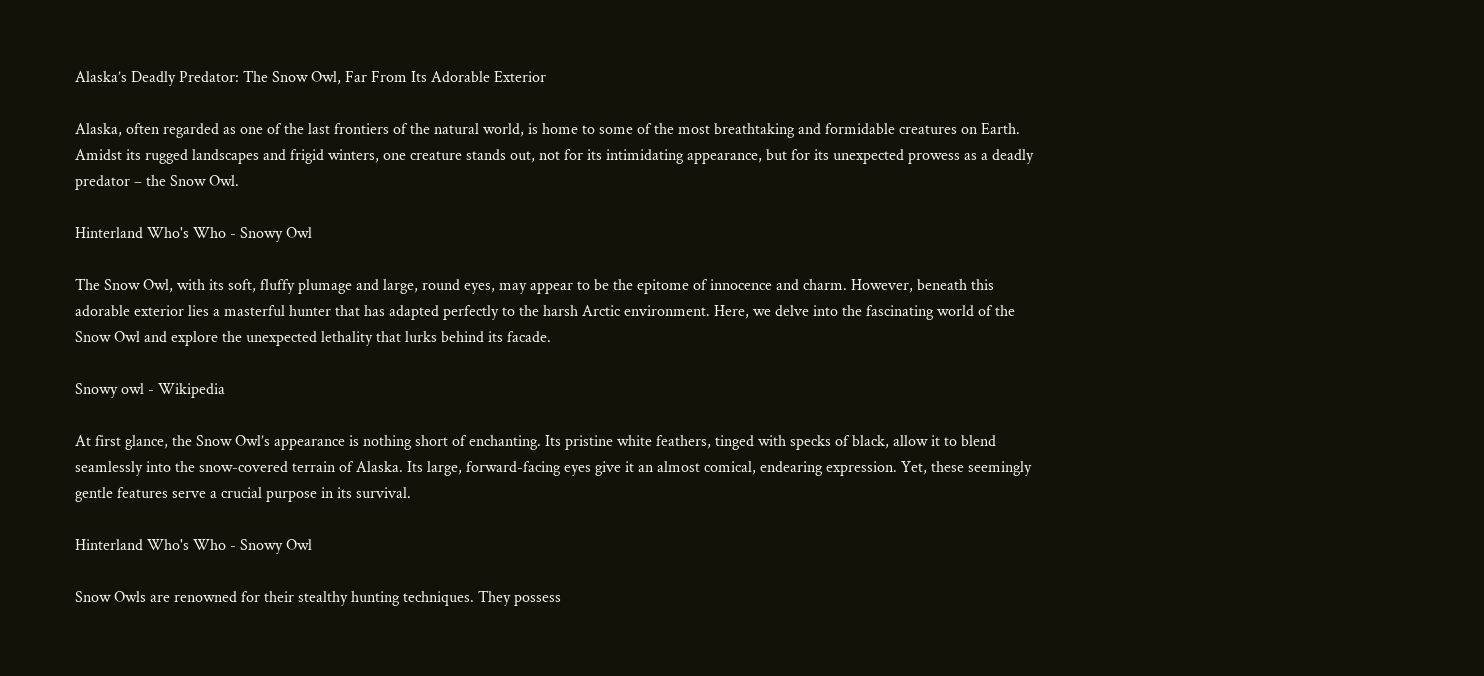Alaska’s Deadly Predator: The Snow Owl, Far From Its Adorable Exterior

Alaska, often regarded as one of the last frontiers of the natural world, is home to some of the most breathtaking and formidable creatures on Earth. Amidst its rugged landscapes and frigid winters, one creature stands out, not for its intimidating appearance, but for its unexpected prowess as a deadly predator – the Snow Owl.

Hinterland Who's Who - Snowy Owl

The Snow Owl, with its soft, fluffy plumage and large, round eyes, may appear to be the epitome of innocence and charm. However, beneath this adorable exterior lies a masterful hunter that has adapted perfectly to the harsh Arctic environment. Here, we delve into the fascinating world of the Snow Owl and explore the unexpected lethality that lurks behind its facade.

Snowy owl - Wikipedia

At first glance, the Snow Owl’s appearance is nothing short of enchanting. Its pristine white feathers, tinged with specks of black, allow it to blend seamlessly into the snow-covered terrain of Alaska. Its large, forward-facing eyes give it an almost comical, endearing expression. Yet, these seemingly gentle features serve a crucial purpose in its survival.

Hinterland Who's Who - Snowy Owl

Snow Owls are renowned for their stealthy hunting techniques. They possess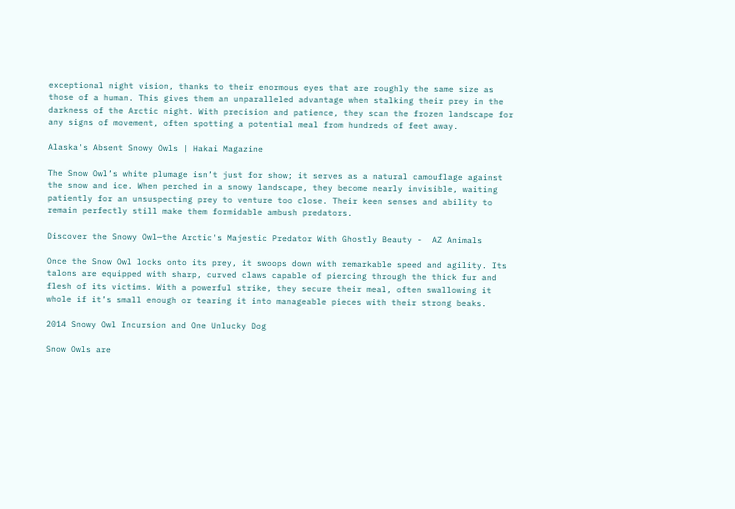exceptional night vision, thanks to their enormous eyes that are roughly the same size as those of a human. This gives them an unparalleled advantage when stalking their prey in the darkness of the Arctic night. With precision and patience, they scan the frozen landscape for any signs of movement, often spotting a potential meal from hundreds of feet away.

Alaska's Absent Snowy Owls | Hakai Magazine

The Snow Owl’s white plumage isn’t just for show; it serves as a natural camouflage against the snow and ice. When perched in a snowy landscape, they become nearly invisible, waiting patiently for an unsuspecting prey to venture too close. Their keen senses and ability to remain perfectly still make them formidable ambush predators.

Discover the Snowy Owl—the Arctic's Majestic Predator With Ghostly Beauty -  AZ Animals

Once the Snow Owl locks onto its prey, it swoops down with remarkable speed and agility. Its talons are equipped with sharp, curved claws capable of piercing through the thick fur and flesh of its victims. With a powerful strike, they secure their meal, often swallowing it whole if it’s small enough or tearing it into manageable pieces with their strong beaks.

2014 Snowy Owl Incursion and One Unlucky Dog

Snow Owls are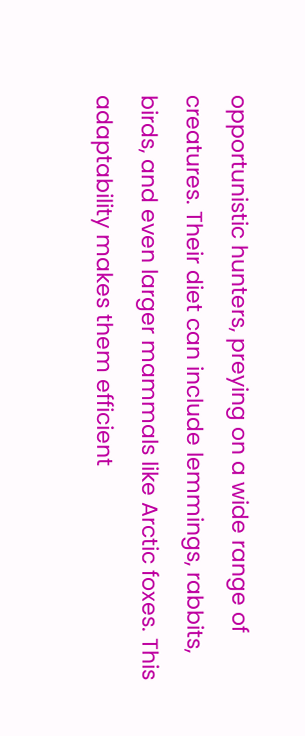opportunistic hunters, preying on a wide range of creatures. Their diet can include lemmings, rabbits, birds, and even larger mammals like Arctic foxes. This adaptability makes them efficient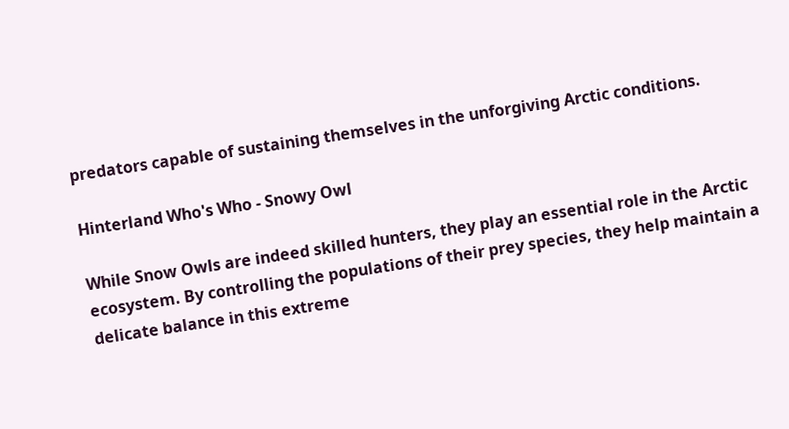predators capable of sustaining themselves in the unforgiving Arctic conditions.

Hinterland Who's Who - Snowy Owl

While Snow Owls are indeed skilled hunters, they play an essential role in the Arctic ecosystem. By controlling the populations of their prey species, they help maintain a delicate balance in this extreme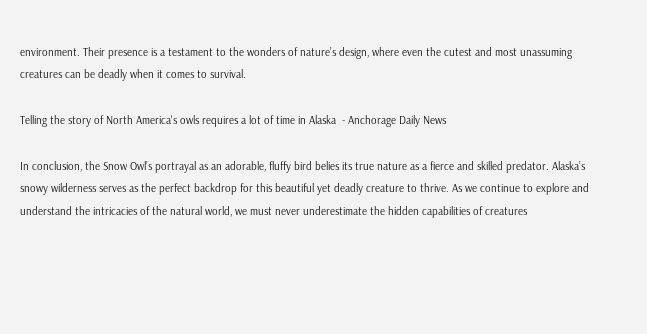environment. Their presence is a testament to the wonders of nature’s design, where even the cutest and most unassuming creatures can be deadly when it comes to survival.

Telling the story of North America's owls requires a lot of time in Alaska  - Anchorage Daily News

In conclusion, the Snow Owl’s portrayal as an adorable, fluffy bird belies its true nature as a fierce and skilled predator. Alaska’s snowy wilderness serves as the perfect backdrop for this beautiful yet deadly creature to thrive. As we continue to explore and understand the intricacies of the natural world, we must never underestimate the hidden capabilities of creatures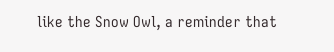like the Snow Owl, a reminder that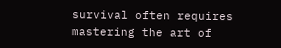survival often requires mastering the art of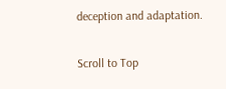deception and adaptation.

Scroll to Top